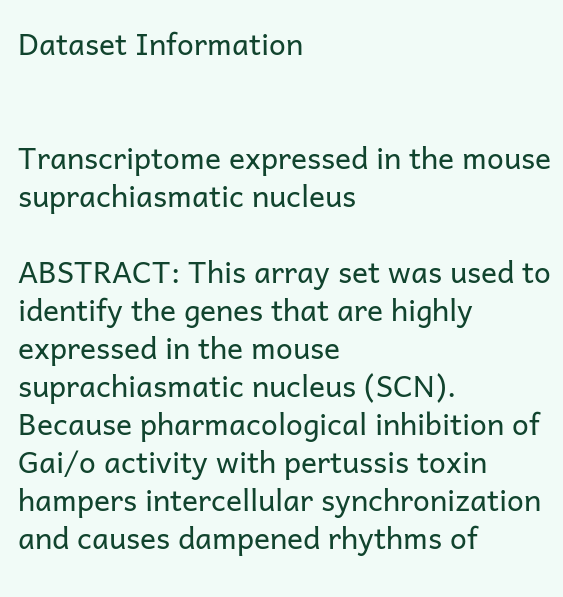Dataset Information


Transcriptome expressed in the mouse suprachiasmatic nucleus

ABSTRACT: This array set was used to identify the genes that are highly expressed in the mouse suprachiasmatic nucleus (SCN). Because pharmacological inhibition of Gai/o activity with pertussis toxin hampers intercellular synchronization and causes dampened rhythms of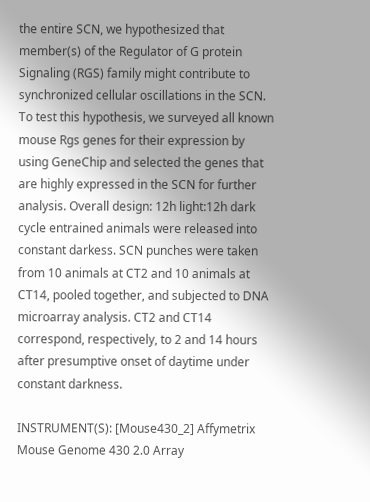the entire SCN, we hypothesized that member(s) of the Regulator of G protein Signaling (RGS) family might contribute to synchronized cellular oscillations in the SCN. To test this hypothesis, we surveyed all known mouse Rgs genes for their expression by using GeneChip and selected the genes that are highly expressed in the SCN for further analysis. Overall design: 12h light:12h dark cycle entrained animals were released into constant darkess. SCN punches were taken from 10 animals at CT2 and 10 animals at CT14, pooled together, and subjected to DNA microarray analysis. CT2 and CT14 correspond, respectively, to 2 and 14 hours after presumptive onset of daytime under constant darkness.

INSTRUMENT(S): [Mouse430_2] Affymetrix Mouse Genome 430 2.0 Array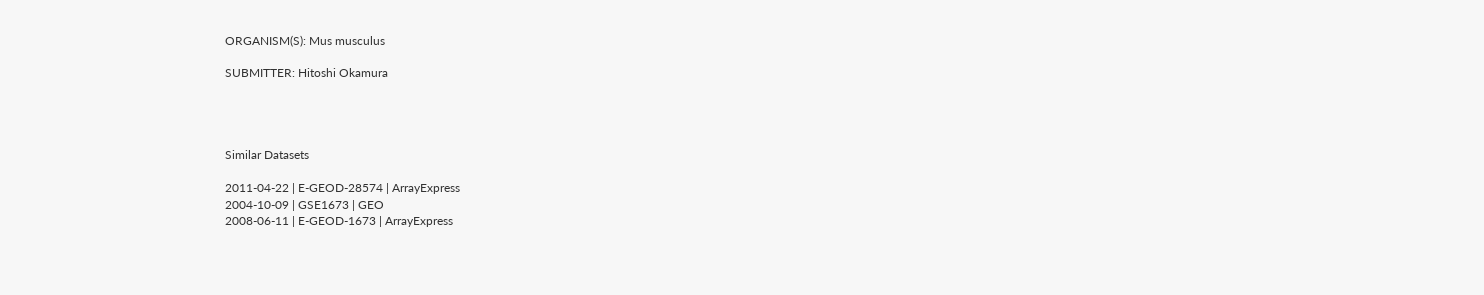ORGANISM(S): Mus musculus

SUBMITTER: Hitoshi Okamura




Similar Datasets

2011-04-22 | E-GEOD-28574 | ArrayExpress
2004-10-09 | GSE1673 | GEO
2008-06-11 | E-GEOD-1673 | ArrayExpress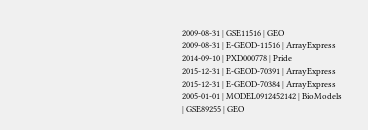2009-08-31 | GSE11516 | GEO
2009-08-31 | E-GEOD-11516 | ArrayExpress
2014-09-10 | PXD000778 | Pride
2015-12-31 | E-GEOD-70391 | ArrayExpress
2015-12-31 | E-GEOD-70384 | ArrayExpress
2005-01-01 | MODEL0912452142 | BioModels
| GSE89255 | GEO